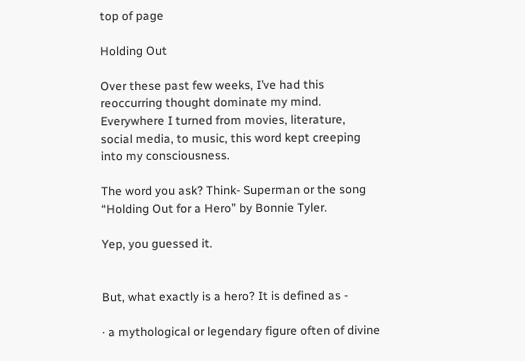top of page

Holding Out

Over these past few weeks, I’ve had this reoccurring thought dominate my mind. Everywhere I turned from movies, literature, social media, to music, this word kept creeping into my consciousness.

The word you ask? Think- Superman or the song “Holding Out for a Hero” by Bonnie Tyler.

Yep, you guessed it.


But, what exactly is a hero? It is defined as -

· a mythological or legendary figure often of divine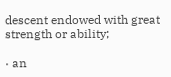descent endowed with great strength or ability;

· an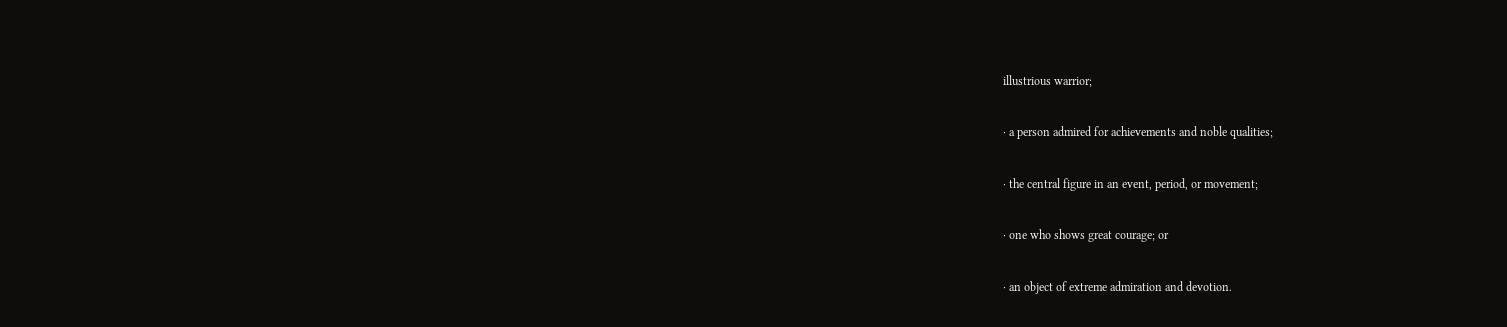illustrious warrior;

· a person admired for achievements and noble qualities;

· the central figure in an event, period, or movement;

· one who shows great courage; or

· an object of extreme admiration and devotion.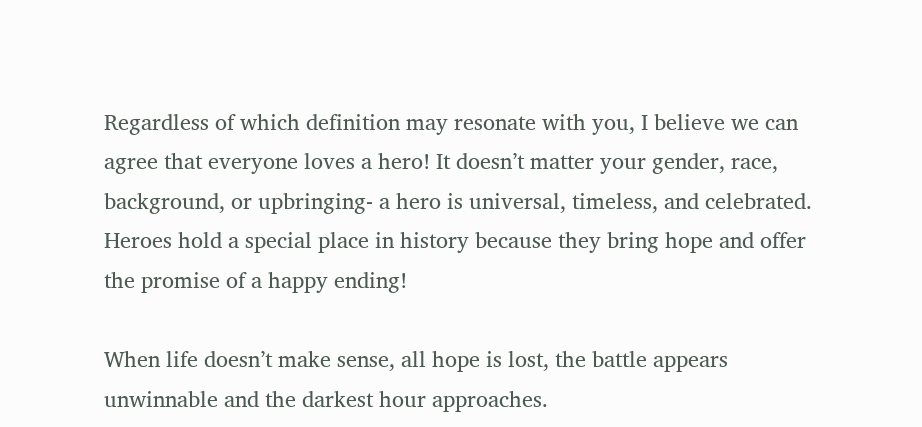Regardless of which definition may resonate with you, I believe we can agree that everyone loves a hero! It doesn’t matter your gender, race, background, or upbringing- a hero is universal, timeless, and celebrated. Heroes hold a special place in history because they bring hope and offer the promise of a happy ending!

When life doesn’t make sense, all hope is lost, the battle appears unwinnable and the darkest hour approaches.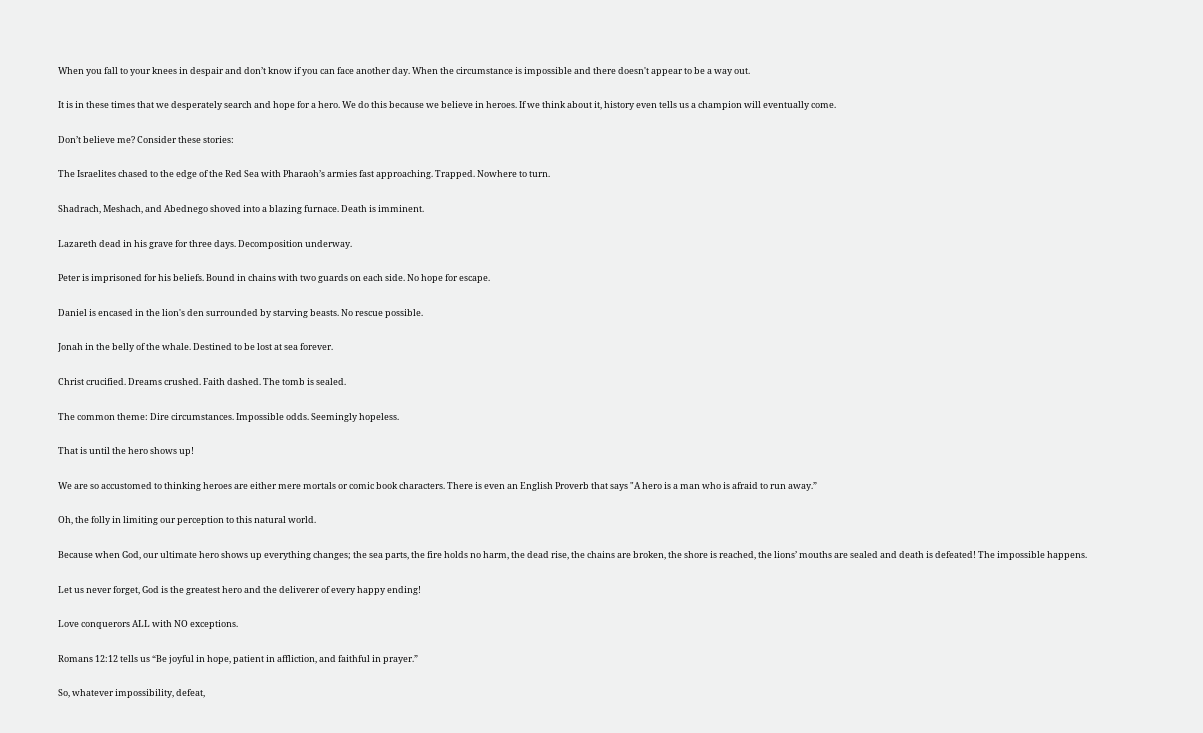When you fall to your knees in despair and don’t know if you can face another day. When the circumstance is impossible and there doesn't appear to be a way out.

It is in these times that we desperately search and hope for a hero. We do this because we believe in heroes. If we think about it, history even tells us a champion will eventually come.

Don’t believe me? Consider these stories:

The Israelites chased to the edge of the Red Sea with Pharaoh’s armies fast approaching. Trapped. Nowhere to turn.

Shadrach, Meshach, and Abednego shoved into a blazing furnace. Death is imminent.

Lazareth dead in his grave for three days. Decomposition underway.

Peter is imprisoned for his beliefs. Bound in chains with two guards on each side. No hope for escape.

Daniel is encased in the lion's den surrounded by starving beasts. No rescue possible.

Jonah in the belly of the whale. Destined to be lost at sea forever.

Christ crucified. Dreams crushed. Faith dashed. The tomb is sealed.

The common theme: Dire circumstances. Impossible odds. Seemingly hopeless.

That is until the hero shows up!

We are so accustomed to thinking heroes are either mere mortals or comic book characters. There is even an English Proverb that says "A hero is a man who is afraid to run away.”

Oh, the folly in limiting our perception to this natural world.

Because when God, our ultimate hero shows up everything changes; the sea parts, the fire holds no harm, the dead rise, the chains are broken, the shore is reached, the lions’ mouths are sealed and death is defeated! The impossible happens.

Let us never forget, God is the greatest hero and the deliverer of every happy ending!

Love conquerors ALL with NO exceptions.

Romans 12:12 tells us “Be joyful in hope, patient in affliction, and faithful in prayer.”

So, whatever impossibility, defeat,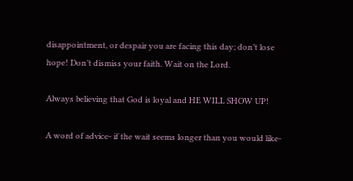disappointment, or despair you are facing this day; don’t lose hope! Don’t dismiss your faith. Wait on the Lord.

Always believing that God is loyal and HE WILL SHOW UP!

A word of advice- if the wait seems longer than you would like-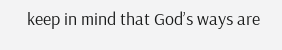keep in mind that God’s ways are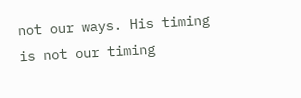not our ways. His timing is not our timing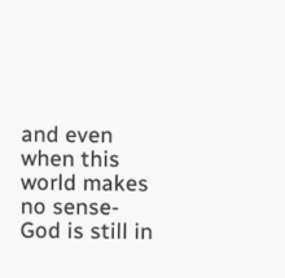and even when this world makes no sense- God is still in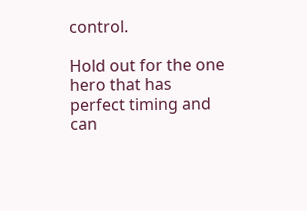control.

Hold out for the one hero that has perfect timing and can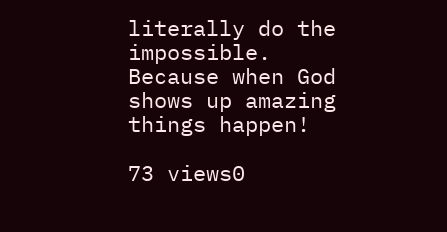literally do the impossible. Because when God shows up amazing things happen!

73 views0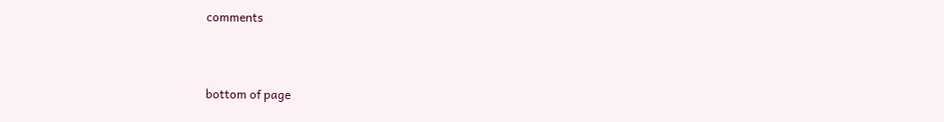comments


bottom of page